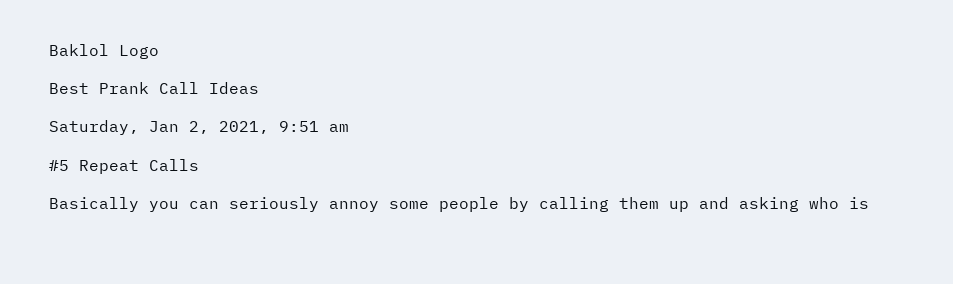Baklol Logo

Best Prank Call Ideas

Saturday, Jan 2, 2021, 9:51 am

#5 Repeat Calls

Basically you can seriously annoy some people by calling them up and asking who is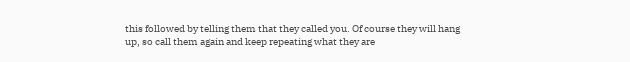this followed by telling them that they called you. Of course they will hang up, so call them again and keep repeating what they are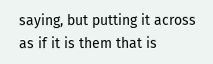saying, but putting it across as if it is them that is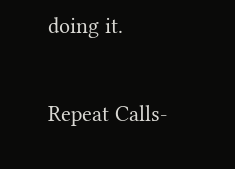doing it.

Repeat Calls-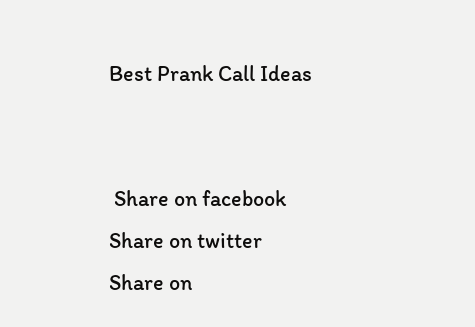Best Prank Call Ideas


 Share on facebook
Share on twitter
Share on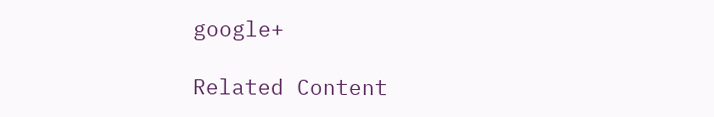google+

Related Content